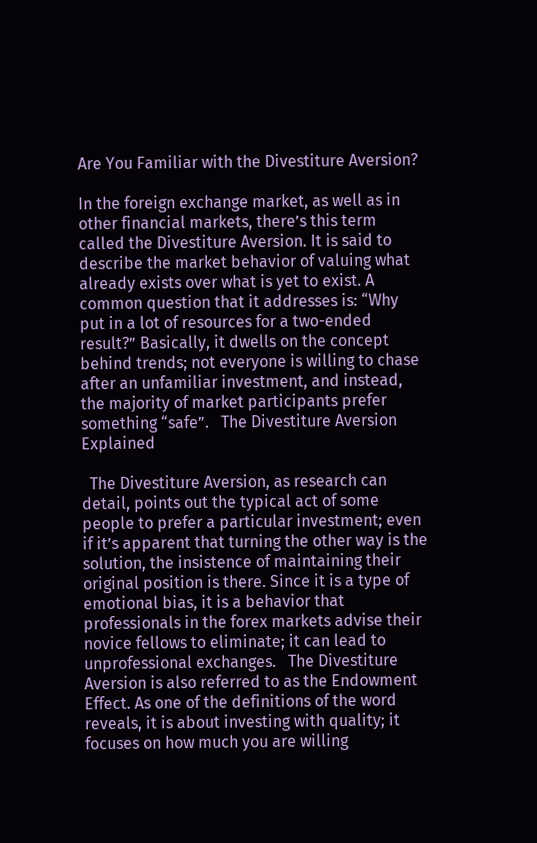Are You Familiar with the Divestiture Aversion?

In the foreign exchange market, as well as in other financial markets, there’s this term called the Divestiture Aversion. It is said to describe the market behavior of valuing what already exists over what is yet to exist. A common question that it addresses is: “Why put in a lot of resources for a two-ended result?” Basically, it dwells on the concept behind trends; not everyone is willing to chase after an unfamiliar investment, and instead, the majority of market participants prefer something “safe”.   The Divestiture Aversion Explained

  The Divestiture Aversion, as research can detail, points out the typical act of some people to prefer a particular investment; even if it’s apparent that turning the other way is the solution, the insistence of maintaining their original position is there. Since it is a type of emotional bias, it is a behavior that professionals in the forex markets advise their novice fellows to eliminate; it can lead to unprofessional exchanges.   The Divestiture Aversion is also referred to as the Endowment Effect. As one of the definitions of the word reveals, it is about investing with quality; it focuses on how much you are willing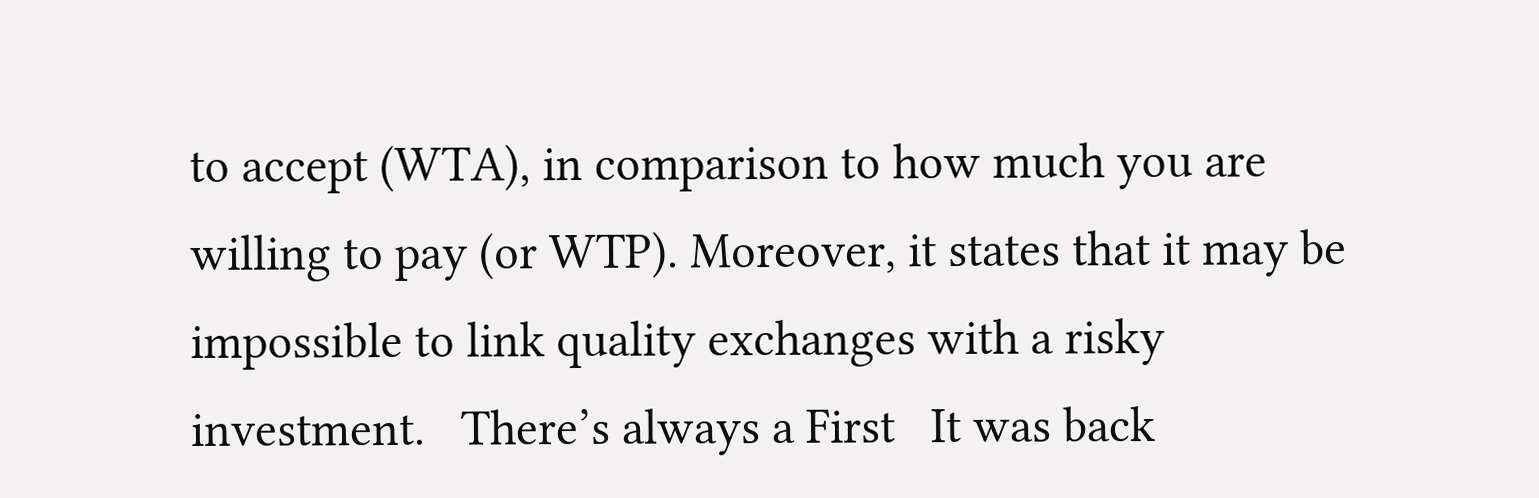to accept (WTA), in comparison to how much you are willing to pay (or WTP). Moreover, it states that it may be impossible to link quality exchanges with a risky investment.   There’s always a First   It was back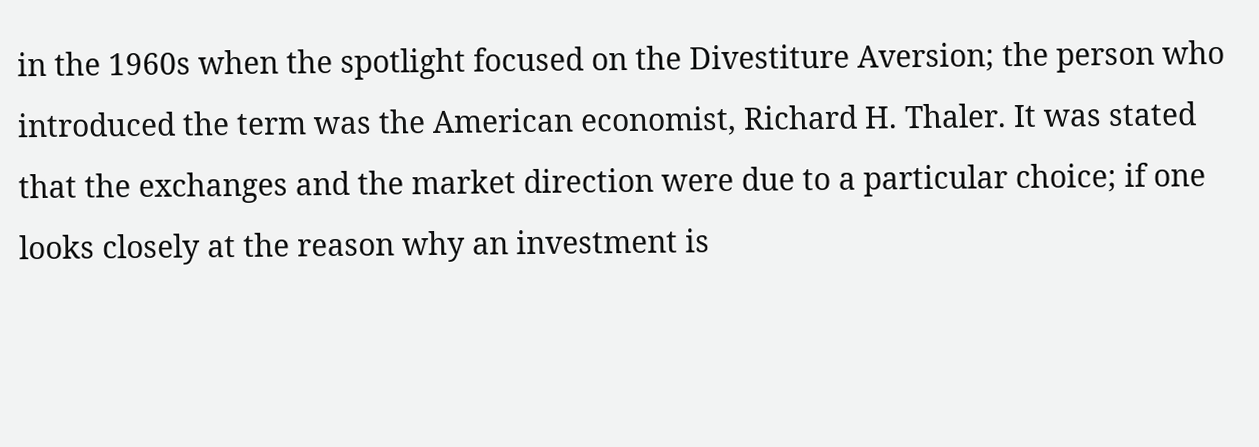in the 1960s when the spotlight focused on the Divestiture Aversion; the person who introduced the term was the American economist, Richard H. Thaler. It was stated that the exchanges and the market direction were due to a particular choice; if one looks closely at the reason why an investment is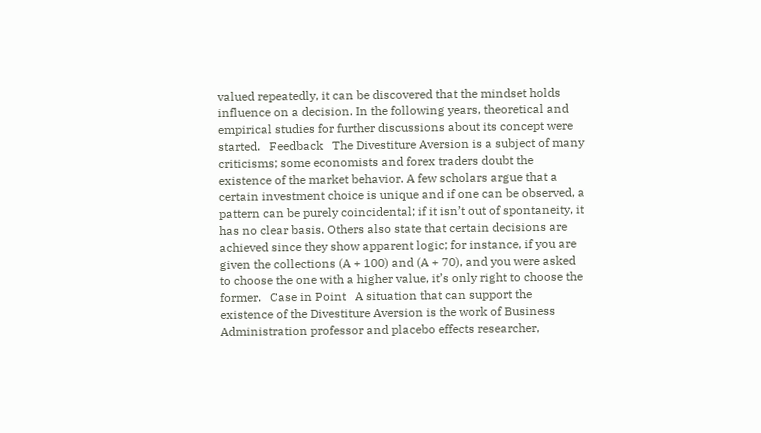valued repeatedly, it can be discovered that the mindset holds influence on a decision. In the following years, theoretical and empirical studies for further discussions about its concept were started.   Feedback   The Divestiture Aversion is a subject of many criticisms; some economists and forex traders doubt the existence of the market behavior. A few scholars argue that a certain investment choice is unique and if one can be observed, a pattern can be purely coincidental; if it isn’t out of spontaneity, it has no clear basis. Others also state that certain decisions are achieved since they show apparent logic; for instance, if you are given the collections (A + 100) and (A + 70), and you were asked to choose the one with a higher value, it’s only right to choose the former.   Case in Point   A situation that can support the existence of the Divestiture Aversion is the work of Business Administration professor and placebo effects researcher,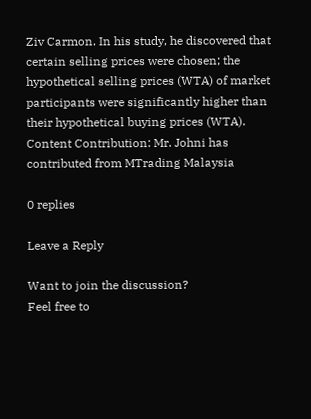Ziv Carmon. In his study, he discovered that certain selling prices were chosen; the hypothetical selling prices (WTA) of market participants were significantly higher than their hypothetical buying prices (WTA).   Content Contribution: Mr. Johni has contributed from MTrading Malaysia

0 replies

Leave a Reply

Want to join the discussion?
Feel free to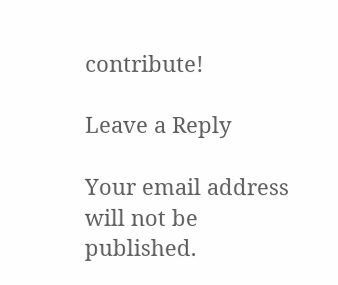contribute!

Leave a Reply

Your email address will not be published.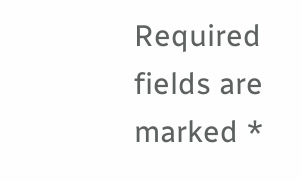Required fields are marked *